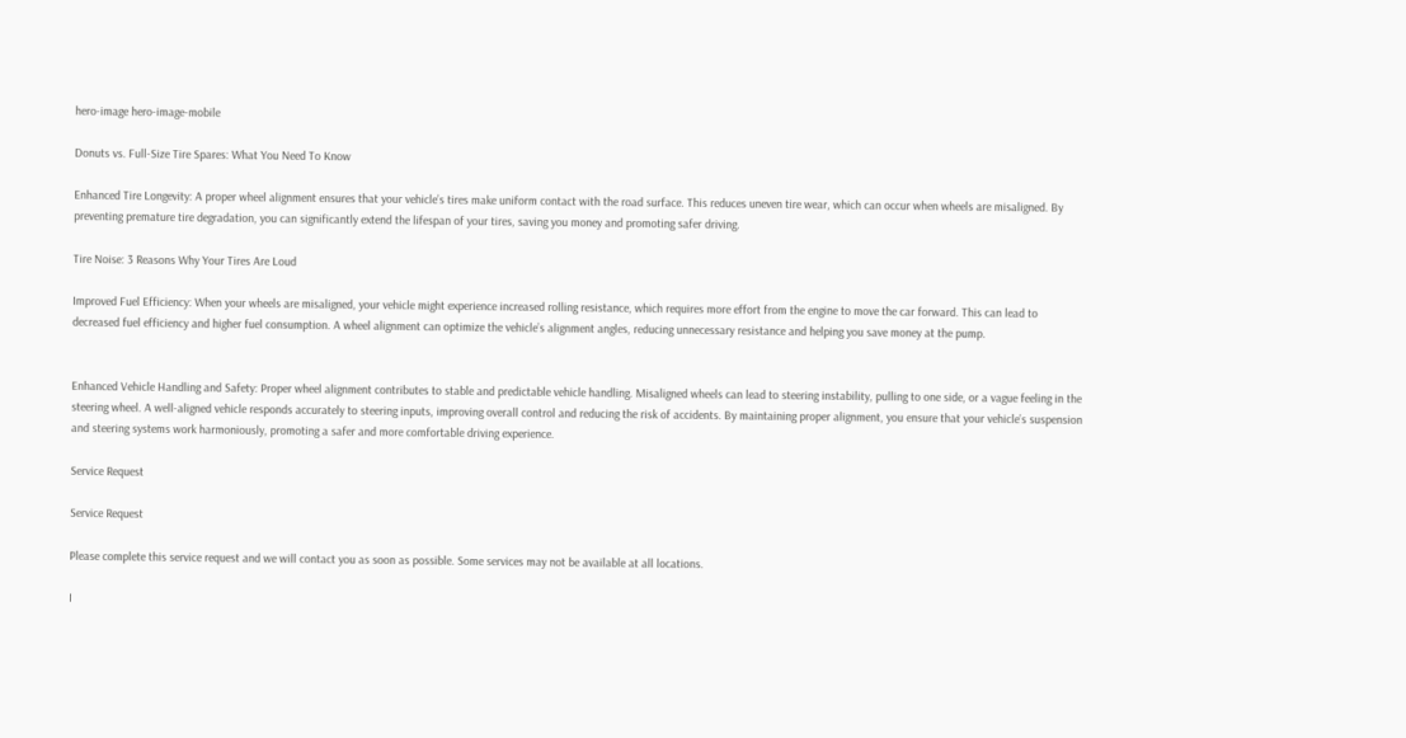hero-image hero-image-mobile

Donuts vs. Full-Size Tire Spares: What You Need To Know

Enhanced Tire Longevity: A proper wheel alignment ensures that your vehicle’s tires make uniform contact with the road surface. This reduces uneven tire wear, which can occur when wheels are misaligned. By preventing premature tire degradation, you can significantly extend the lifespan of your tires, saving you money and promoting safer driving.

Tire Noise: 3 Reasons Why Your Tires Are Loud

Improved Fuel Efficiency: When your wheels are misaligned, your vehicle might experience increased rolling resistance, which requires more effort from the engine to move the car forward. This can lead to decreased fuel efficiency and higher fuel consumption. A wheel alignment can optimize the vehicle’s alignment angles, reducing unnecessary resistance and helping you save money at the pump.


Enhanced Vehicle Handling and Safety: Proper wheel alignment contributes to stable and predictable vehicle handling. Misaligned wheels can lead to steering instability, pulling to one side, or a vague feeling in the steering wheel. A well-aligned vehicle responds accurately to steering inputs, improving overall control and reducing the risk of accidents. By maintaining proper alignment, you ensure that your vehicle’s suspension and steering systems work harmoniously, promoting a safer and more comfortable driving experience.

Service Request

Service Request

Please complete this service request and we will contact you as soon as possible. Some services may not be available at all locations.

I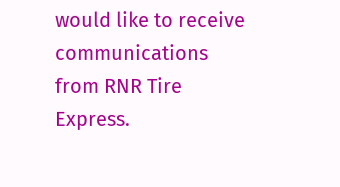would like to receive communications from RNR Tire Express.